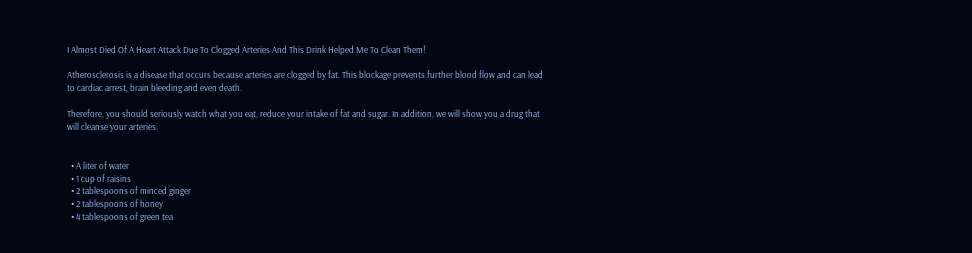I Almost Died Of A Heart Attack Due To Clogged Arteries And This Drink Helped Me To Clean Them!

Atherosclerosis is a disease that occurs because arteries are clogged by fat. This blockage prevents further blood flow and can lead to cardiac arrest, brain bleeding and even death.

Therefore, you should seriously watch what you eat, reduce your intake of fat and sugar. In addition, we will show you a drug that will cleanse your arteries.


  • A liter of water
  • 1 cup of raisins
  • 2 tablespoons of minced ginger
  • 2 tablespoons of honey
  • 4 tablespoons of green tea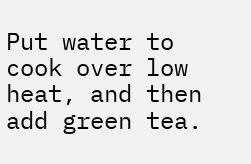Put water to cook over low heat, and then add green tea.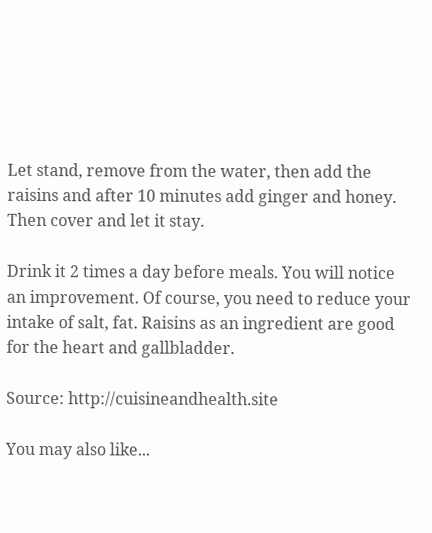Let stand, remove from the water, then add the raisins and after 10 minutes add ginger and honey. Then cover and let it stay.

Drink it 2 times a day before meals. You will notice an improvement. Of course, you need to reduce your intake of salt, fat. Raisins as an ingredient are good for the heart and gallbladder.

Source: http://cuisineandhealth.site

You may also like...